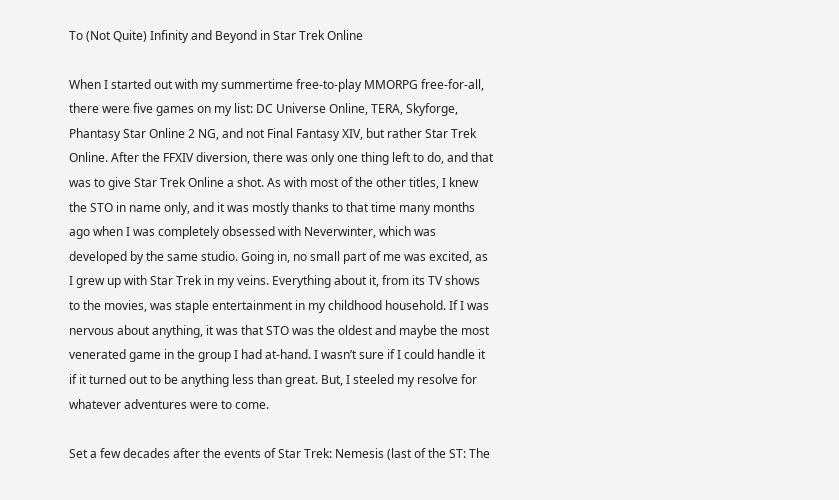To (Not Quite) Infinity and Beyond in Star Trek Online

When I started out with my summertime free-to-play MMORPG free-for-all, there were five games on my list: DC Universe Online, TERA, Skyforge, Phantasy Star Online 2 NG, and not Final Fantasy XIV, but rather Star Trek Online. After the FFXIV diversion, there was only one thing left to do, and that was to give Star Trek Online a shot. As with most of the other titles, I knew the STO in name only, and it was mostly thanks to that time many months ago when I was completely obsessed with Neverwinter, which was developed by the same studio. Going in, no small part of me was excited, as I grew up with Star Trek in my veins. Everything about it, from its TV shows to the movies, was staple entertainment in my childhood household. If I was nervous about anything, it was that STO was the oldest and maybe the most venerated game in the group I had at-hand. I wasn’t sure if I could handle it if it turned out to be anything less than great. But, I steeled my resolve for whatever adventures were to come.

Set a few decades after the events of Star Trek: Nemesis (last of the ST: The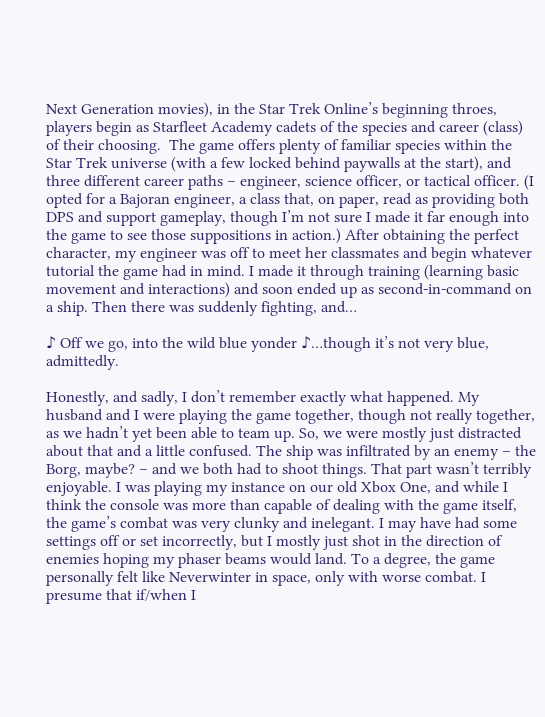Next Generation movies), in the Star Trek Online’s beginning throes, players begin as Starfleet Academy cadets of the species and career (class) of their choosing.  The game offers plenty of familiar species within the Star Trek universe (with a few locked behind paywalls at the start), and three different career paths – engineer, science officer, or tactical officer. (I opted for a Bajoran engineer, a class that, on paper, read as providing both DPS and support gameplay, though I’m not sure I made it far enough into the game to see those suppositions in action.) After obtaining the perfect character, my engineer was off to meet her classmates and begin whatever tutorial the game had in mind. I made it through training (learning basic movement and interactions) and soon ended up as second-in-command on a ship. Then there was suddenly fighting, and…

♪ Off we go, into the wild blue yonder ♪…though it’s not very blue, admittedly.

Honestly, and sadly, I don’t remember exactly what happened. My husband and I were playing the game together, though not really together, as we hadn’t yet been able to team up. So, we were mostly just distracted about that and a little confused. The ship was infiltrated by an enemy – the Borg, maybe? – and we both had to shoot things. That part wasn’t terribly enjoyable. I was playing my instance on our old Xbox One, and while I think the console was more than capable of dealing with the game itself, the game’s combat was very clunky and inelegant. I may have had some settings off or set incorrectly, but I mostly just shot in the direction of enemies hoping my phaser beams would land. To a degree, the game personally felt like Neverwinter in space, only with worse combat. I presume that if/when I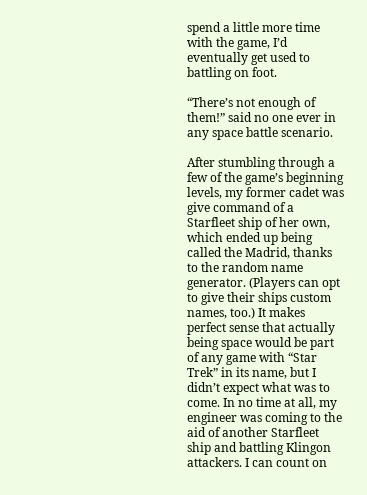spend a little more time with the game, I’d eventually get used to battling on foot.

“There’s not enough of them!” said no one ever in any space battle scenario.

After stumbling through a few of the game’s beginning levels, my former cadet was give command of a Starfleet ship of her own, which ended up being called the Madrid, thanks to the random name generator. (Players can opt to give their ships custom names, too.) It makes perfect sense that actually being space would be part of any game with “Star Trek” in its name, but I didn’t expect what was to come. In no time at all, my engineer was coming to the aid of another Starfleet ship and battling Klingon attackers. I can count on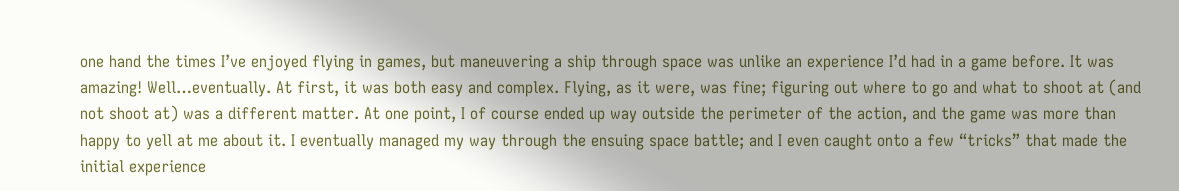one hand the times I’ve enjoyed flying in games, but maneuvering a ship through space was unlike an experience I’d had in a game before. It was amazing! Well…eventually. At first, it was both easy and complex. Flying, as it were, was fine; figuring out where to go and what to shoot at (and not shoot at) was a different matter. At one point, I of course ended up way outside the perimeter of the action, and the game was more than happy to yell at me about it. I eventually managed my way through the ensuing space battle; and I even caught onto a few “tricks” that made the initial experience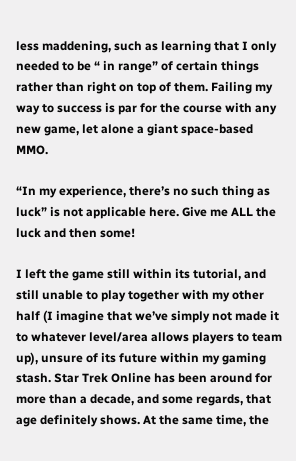less maddening, such as learning that I only needed to be “ in range” of certain things rather than right on top of them. Failing my way to success is par for the course with any new game, let alone a giant space-based MMO.

“In my experience, there’s no such thing as luck” is not applicable here. Give me ALL the luck and then some!

I left the game still within its tutorial, and still unable to play together with my other half (I imagine that we’ve simply not made it to whatever level/area allows players to team up), unsure of its future within my gaming stash. Star Trek Online has been around for more than a decade, and some regards, that age definitely shows. At the same time, the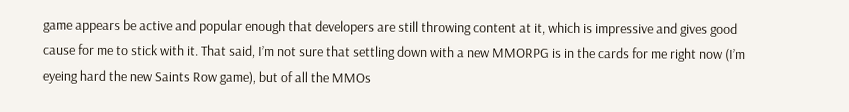game appears be active and popular enough that developers are still throwing content at it, which is impressive and gives good cause for me to stick with it. That said, I’m not sure that settling down with a new MMORPG is in the cards for me right now (I’m eyeing hard the new Saints Row game), but of all the MMOs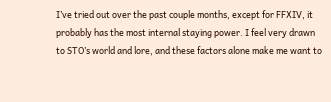I’ve tried out over the past couple months, except for FFXIV, it probably has the most internal staying power. I feel very drawn to STO’s world and lore, and these factors alone make me want to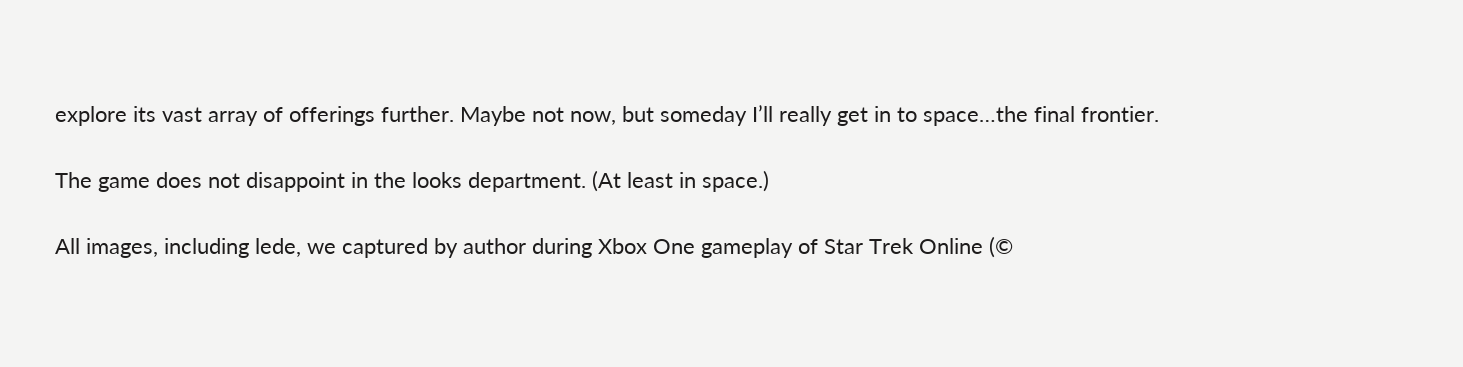explore its vast array of offerings further. Maybe not now, but someday I’ll really get in to space…the final frontier.

The game does not disappoint in the looks department. (At least in space.)

All images, including lede, we captured by author during Xbox One gameplay of Star Trek Online (©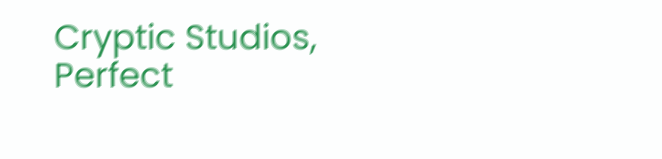Cryptic Studios, Perfect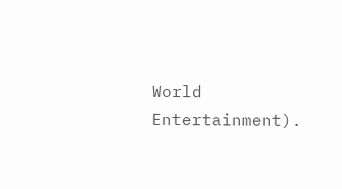World Entertainment).